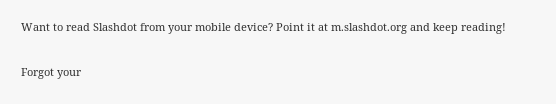Want to read Slashdot from your mobile device? Point it at m.slashdot.org and keep reading!


Forgot your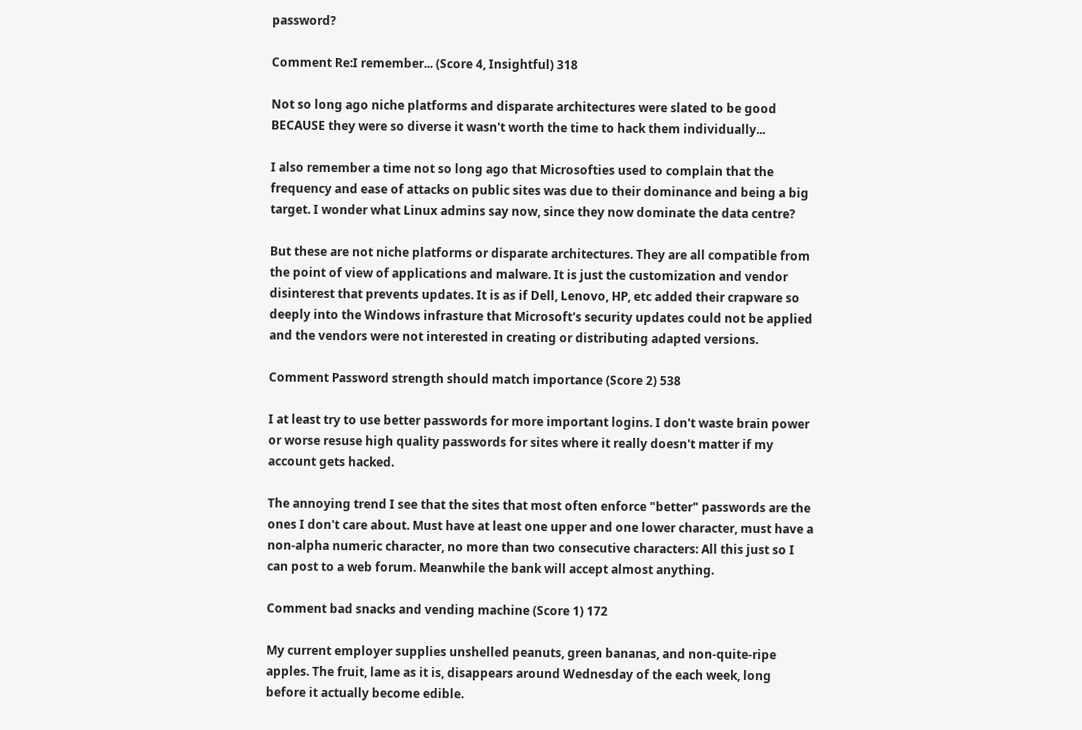password?

Comment Re:I remember... (Score 4, Insightful) 318

Not so long ago niche platforms and disparate architectures were slated to be good BECAUSE they were so diverse it wasn't worth the time to hack them individually...

I also remember a time not so long ago that Microsofties used to complain that the frequency and ease of attacks on public sites was due to their dominance and being a big target. I wonder what Linux admins say now, since they now dominate the data centre?

But these are not niche platforms or disparate architectures. They are all compatible from the point of view of applications and malware. It is just the customization and vendor disinterest that prevents updates. It is as if Dell, Lenovo, HP, etc added their crapware so deeply into the Windows infrasture that Microsoft's security updates could not be applied and the vendors were not interested in creating or distributing adapted versions.

Comment Password strength should match importance (Score 2) 538

I at least try to use better passwords for more important logins. I don't waste brain power or worse resuse high quality passwords for sites where it really doesn't matter if my account gets hacked.

The annoying trend I see that the sites that most often enforce "better" passwords are the ones I don't care about. Must have at least one upper and one lower character, must have a non-alpha numeric character, no more than two consecutive characters: All this just so I can post to a web forum. Meanwhile the bank will accept almost anything.

Comment bad snacks and vending machine (Score 1) 172

My current employer supplies unshelled peanuts, green bananas, and non-quite-ripe apples. The fruit, lame as it is, disappears around Wednesday of the each week, long before it actually become edible.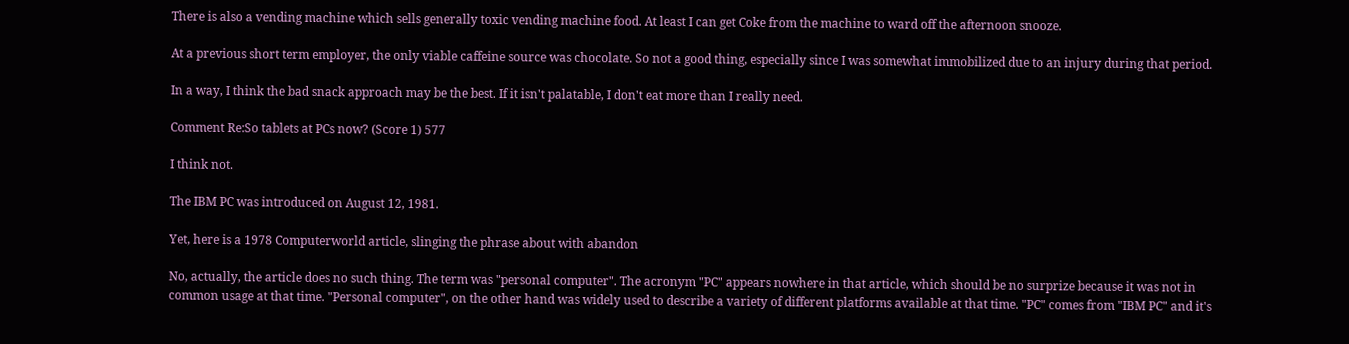There is also a vending machine which sells generally toxic vending machine food. At least I can get Coke from the machine to ward off the afternoon snooze.

At a previous short term employer, the only viable caffeine source was chocolate. So not a good thing, especially since I was somewhat immobilized due to an injury during that period.

In a way, I think the bad snack approach may be the best. If it isn't palatable, I don't eat more than I really need.

Comment Re:So tablets at PCs now? (Score 1) 577

I think not.

The IBM PC was introduced on August 12, 1981.

Yet, here is a 1978 Computerworld article, slinging the phrase about with abandon

No, actually, the article does no such thing. The term was "personal computer". The acronym "PC" appears nowhere in that article, which should be no surprize because it was not in common usage at that time. "Personal computer", on the other hand was widely used to describe a variety of different platforms available at that time. "PC" comes from "IBM PC" and it's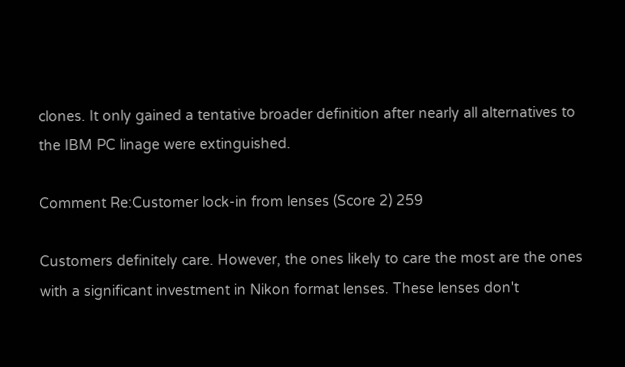clones. It only gained a tentative broader definition after nearly all alternatives to the IBM PC linage were extinguished.

Comment Re:Customer lock-in from lenses (Score 2) 259

Customers definitely care. However, the ones likely to care the most are the ones with a significant investment in Nikon format lenses. These lenses don't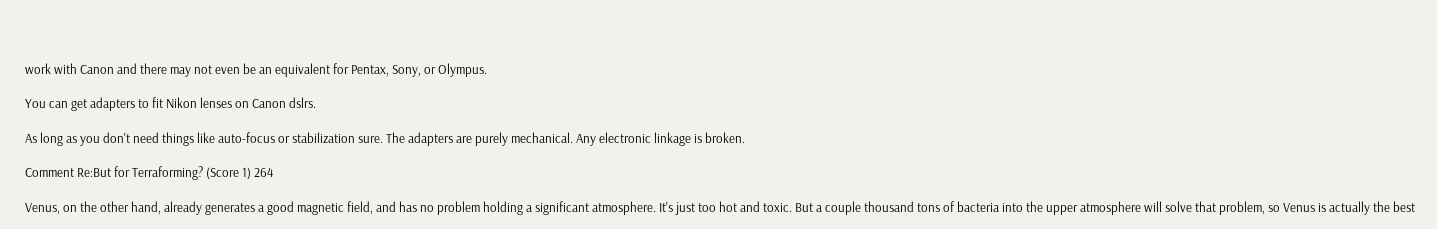work with Canon and there may not even be an equivalent for Pentax, Sony, or Olympus.

You can get adapters to fit Nikon lenses on Canon dslrs.

As long as you don't need things like auto-focus or stabilization sure. The adapters are purely mechanical. Any electronic linkage is broken.

Comment Re:But for Terraforming? (Score 1) 264

Venus, on the other hand, already generates a good magnetic field, and has no problem holding a significant atmosphere. It's just too hot and toxic. But a couple thousand tons of bacteria into the upper atmosphere will solve that problem, so Venus is actually the best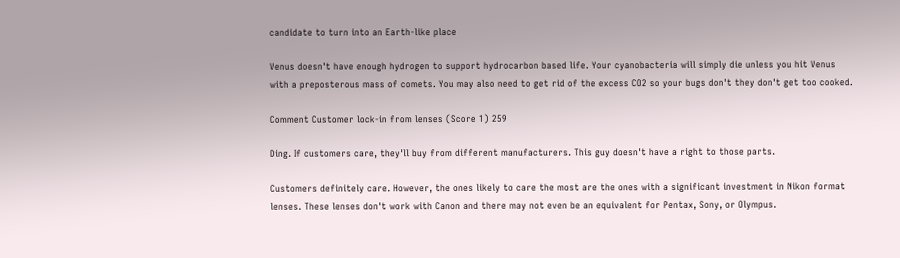candidate to turn into an Earth-like place

Venus doesn't have enough hydrogen to support hydrocarbon based life. Your cyanobacteria will simply die unless you hit Venus with a preposterous mass of comets. You may also need to get rid of the excess CO2 so your bugs don't they don't get too cooked.

Comment Customer lock-in from lenses (Score 1) 259

Ding. If customers care, they'll buy from different manufacturers. This guy doesn't have a right to those parts.

Customers definitely care. However, the ones likely to care the most are the ones with a significant investment in Nikon format lenses. These lenses don't work with Canon and there may not even be an equivalent for Pentax, Sony, or Olympus.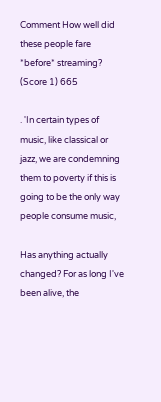Comment How well did these people fare *before* streaming? (Score 1) 665

. 'In certain types of music, like classical or jazz, we are condemning them to poverty if this is going to be the only way people consume music,

Has anything actually changed? For as long I've been alive, the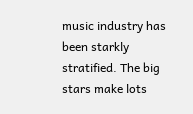music industry has been starkly stratified. The big stars make lots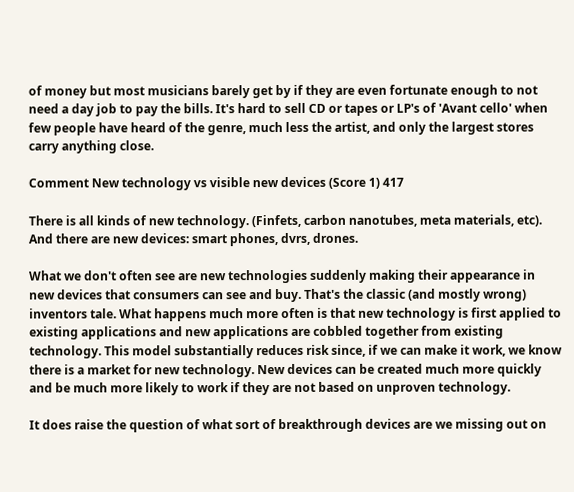of money but most musicians barely get by if they are even fortunate enough to not need a day job to pay the bills. It's hard to sell CD or tapes or LP's of 'Avant cello' when few people have heard of the genre, much less the artist, and only the largest stores carry anything close.

Comment New technology vs visible new devices (Score 1) 417

There is all kinds of new technology. (Finfets, carbon nanotubes, meta materials, etc). And there are new devices: smart phones, dvrs, drones.

What we don't often see are new technologies suddenly making their appearance in new devices that consumers can see and buy. That's the classic (and mostly wrong) inventors tale. What happens much more often is that new technology is first applied to existing applications and new applications are cobbled together from existing technology. This model substantially reduces risk since, if we can make it work, we know there is a market for new technology. New devices can be created much more quickly and be much more likely to work if they are not based on unproven technology.

It does raise the question of what sort of breakthrough devices are we missing out on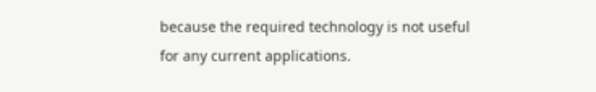because the required technology is not useful for any current applications.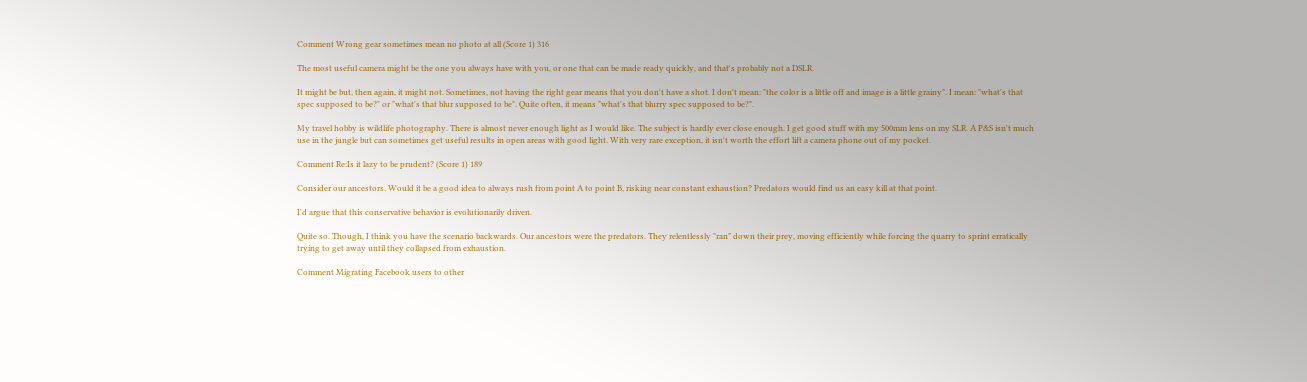Comment Wrong gear sometimes mean no photo at all (Score 1) 316

The most useful camera might be the one you always have with you, or one that can be made ready quickly, and that's probably not a DSLR.

It might be but, then again, it might not. Sometimes, not having the right gear means that you don't have a shot. I don't mean: "the color is a little off and image is a little grainy". I mean: "what's that spec supposed to be?" or "what's that blur supposed to be". Quite often, it means "what's that blurry spec supposed to be?".

My travel hobby is wildlife photography. There is almost never enough light as I would like. The subject is hardly ever close enough. I get good stuff with my 500mm lens on my SLR. A P&S isn't much use in the jungle but can sometimes get useful results in open areas with good light. With very rare exception, it isn't worth the effort lift a camera phone out of my pocket.

Comment Re:Is it lazy to be prudent? (Score 1) 189

Consider our ancestors. Would it be a good idea to always rush from point A to point B, risking near constant exhaustion? Predators would find us an easy kill at that point.

I'd argue that this conservative behavior is evolutionarily driven.

Quite so. Though, I think you have the scenario backwards. Our ancestors were the predators. They relentlessly "ran" down their prey, moving efficiently while forcing the quarry to sprint erratically trying to get away until they collapsed from exhaustion.

Comment Migrating Facebook users to other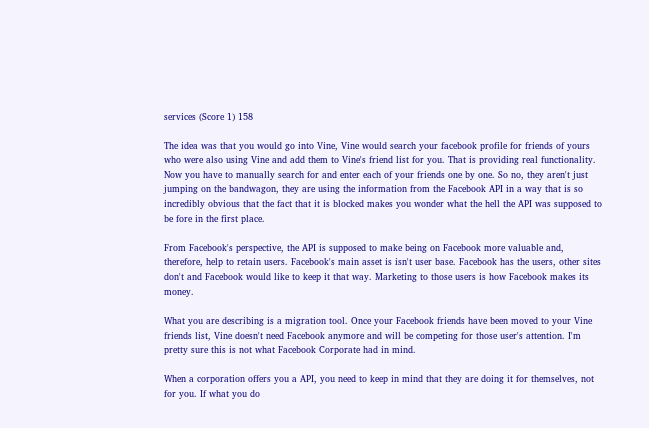services (Score 1) 158

The idea was that you would go into Vine, Vine would search your facebook profile for friends of yours who were also using Vine and add them to Vine's friend list for you. That is providing real functionality. Now you have to manually search for and enter each of your friends one by one. So no, they aren't just jumping on the bandwagon, they are using the information from the Facebook API in a way that is so incredibly obvious that the fact that it is blocked makes you wonder what the hell the API was supposed to be fore in the first place.

From Facebook's perspective, the API is supposed to make being on Facebook more valuable and, therefore, help to retain users. Facebook's main asset is isn't user base. Facebook has the users, other sites don't and Facebook would like to keep it that way. Marketing to those users is how Facebook makes its money.

What you are describing is a migration tool. Once your Facebook friends have been moved to your Vine friends list, Vine doesn't need Facebook anymore and will be competing for those user's attention. I'm pretty sure this is not what Facebook Corporate had in mind.

When a corporation offers you a API, you need to keep in mind that they are doing it for themselves, not for you. If what you do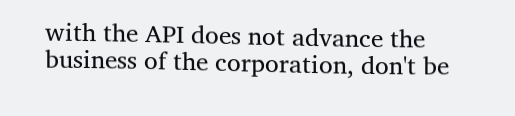with the API does not advance the business of the corporation, don't be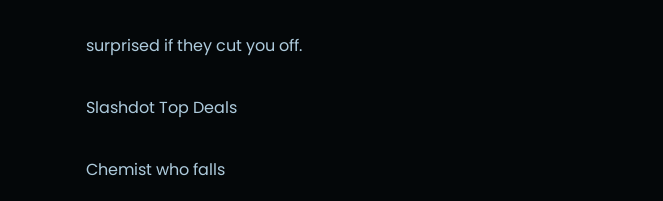surprised if they cut you off.

Slashdot Top Deals

Chemist who falls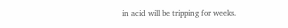in acid will be tripping for weeks.